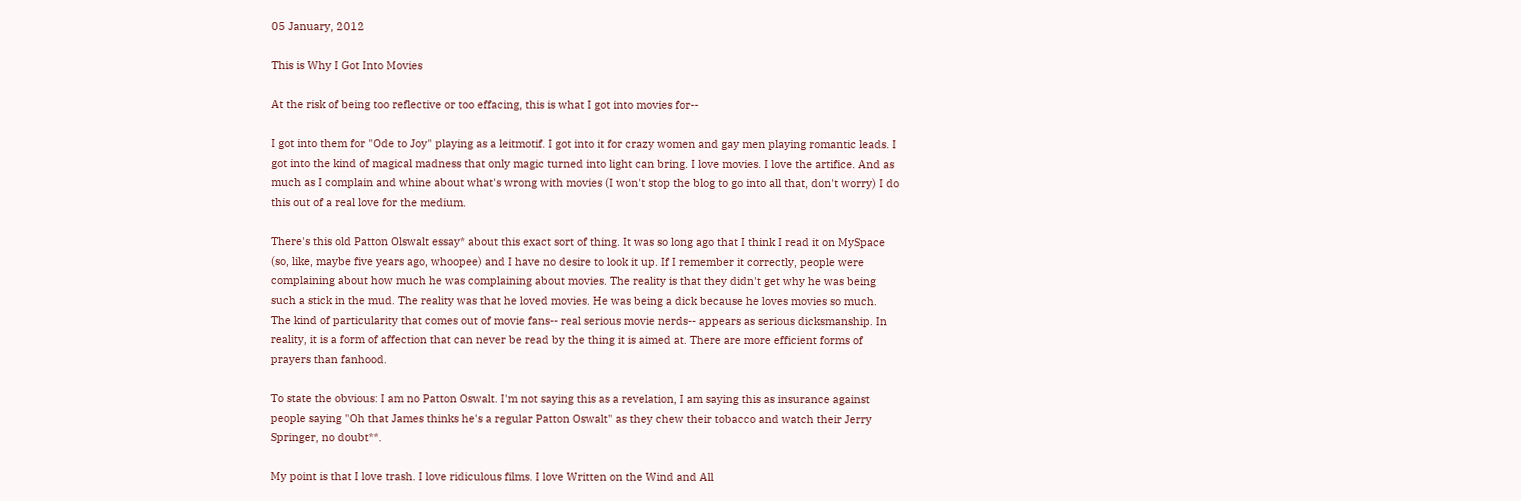05 January, 2012

This is Why I Got Into Movies

At the risk of being too reflective or too effacing, this is what I got into movies for--

I got into them for "Ode to Joy" playing as a leitmotif. I got into it for crazy women and gay men playing romantic leads. I got into the kind of magical madness that only magic turned into light can bring. I love movies. I love the artifice. And as much as I complain and whine about what's wrong with movies (I won't stop the blog to go into all that, don't worry) I do this out of a real love for the medium.

There's this old Patton Olswalt essay* about this exact sort of thing. It was so long ago that I think I read it on MySpace (so, like, maybe five years ago, whoopee) and I have no desire to look it up. If I remember it correctly, people were complaining about how much he was complaining about movies. The reality is that they didn't get why he was being such a stick in the mud. The reality was that he loved movies. He was being a dick because he loves movies so much. The kind of particularity that comes out of movie fans-- real serious movie nerds-- appears as serious dicksmanship. In reality, it is a form of affection that can never be read by the thing it is aimed at. There are more efficient forms of prayers than fanhood.

To state the obvious: I am no Patton Oswalt. I'm not saying this as a revelation, I am saying this as insurance against people saying "Oh that James thinks he's a regular Patton Oswalt" as they chew their tobacco and watch their Jerry Springer, no doubt**.

My point is that I love trash. I love ridiculous films. I love Written on the Wind and All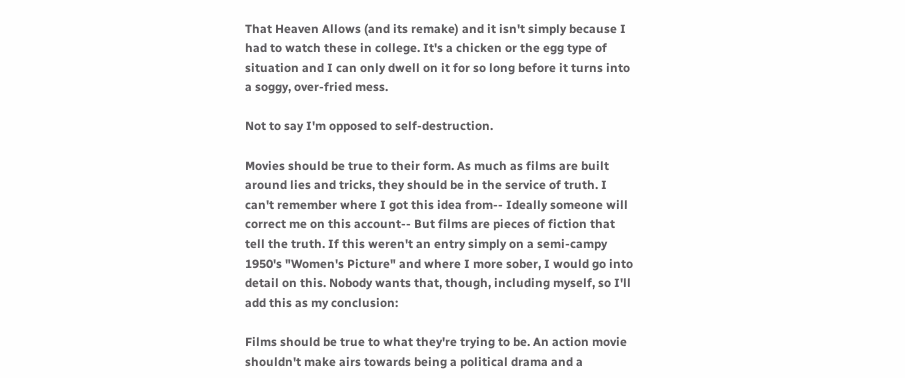That Heaven Allows (and its remake) and it isn't simply because I had to watch these in college. It's a chicken or the egg type of situation and I can only dwell on it for so long before it turns into a soggy, over-fried mess.

Not to say I'm opposed to self-destruction.

Movies should be true to their form. As much as films are built around lies and tricks, they should be in the service of truth. I can't remember where I got this idea from-- Ideally someone will correct me on this account-- But films are pieces of fiction that tell the truth. If this weren't an entry simply on a semi-campy 1950's "Women's Picture" and where I more sober, I would go into detail on this. Nobody wants that, though, including myself, so I'll add this as my conclusion:

Films should be true to what they're trying to be. An action movie shouldn't make airs towards being a political drama and a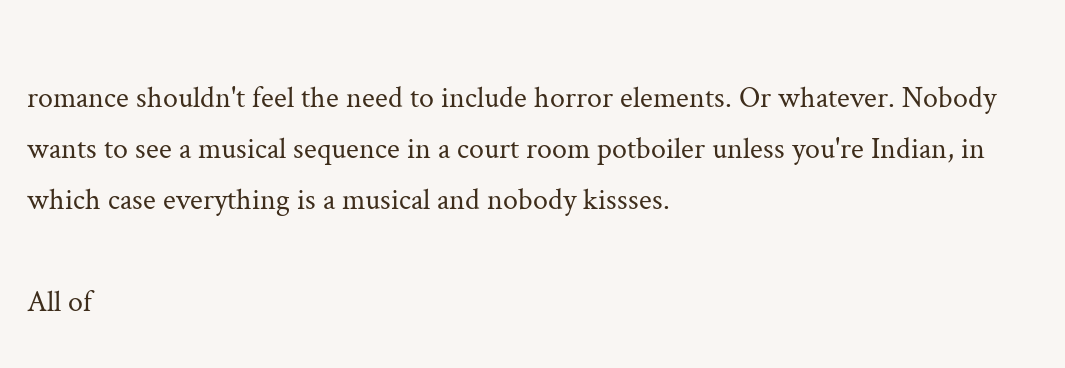romance shouldn't feel the need to include horror elements. Or whatever. Nobody wants to see a musical sequence in a court room potboiler unless you're Indian, in which case everything is a musical and nobody kissses.

All of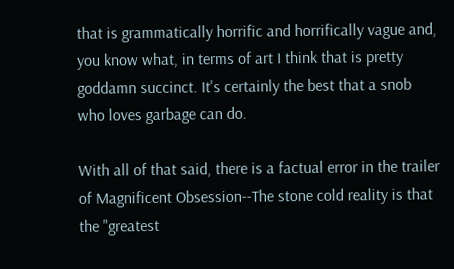that is grammatically horrific and horrifically vague and, you know what, in terms of art I think that is pretty goddamn succinct. It's certainly the best that a snob who loves garbage can do.

With all of that said, there is a factual error in the trailer of Magnificent Obsession--The stone cold reality is that the "greatest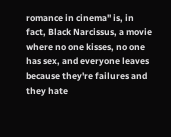romance in cinema" is, in fact, Black Narcissus, a movie where no one kisses, no one has sex, and everyone leaves because they're failures and they hate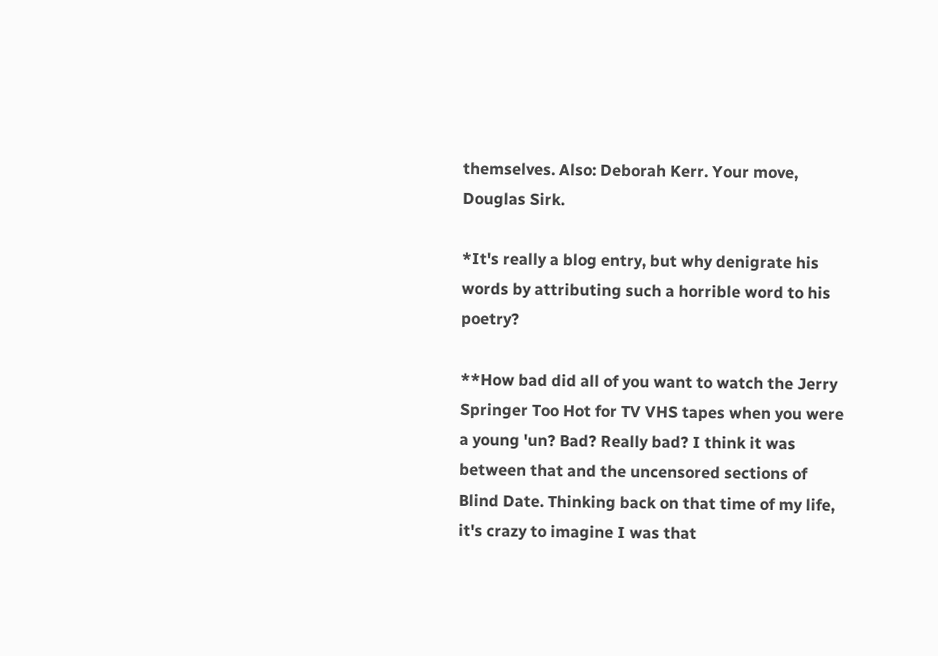themselves. Also: Deborah Kerr. Your move, Douglas Sirk.

*It's really a blog entry, but why denigrate his words by attributing such a horrible word to his poetry?

**How bad did all of you want to watch the Jerry Springer Too Hot for TV VHS tapes when you were a young 'un? Bad? Really bad? I think it was between that and the uncensored sections of Blind Date. Thinking back on that time of my life, it's crazy to imagine I was that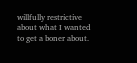willfully restrictive about what I wanted to get a boner about.